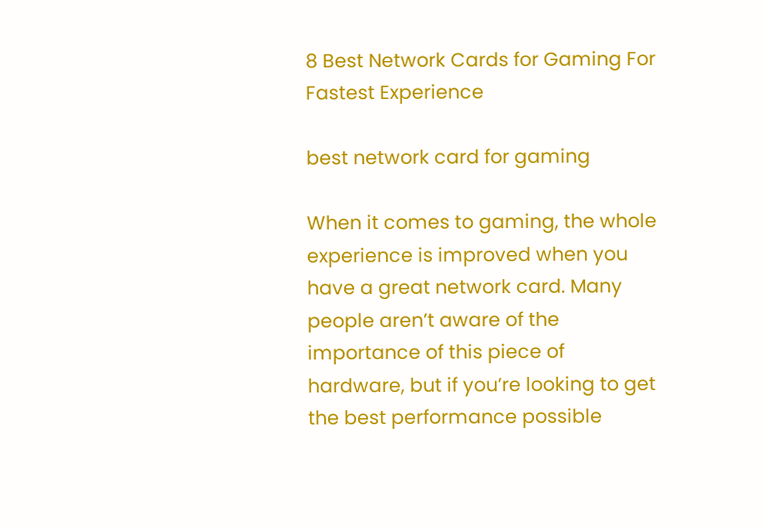8 Best Network Cards for Gaming For Fastest Experience

best network card for gaming

When it comes to gaming, the whole experience is improved when you have a great network card. Many people aren’t aware of the importance of this piece of hardware, but if you’re looking to get the best performance possible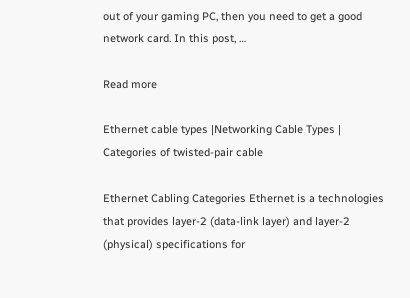out of your gaming PC, then you need to get a good network card. In this post, …

Read more

Ethernet cable types |Networking Cable Types | Categories of twisted-pair cable

Ethernet Cabling Categories Ethernet is a technologies that provides layer-2 (data-link layer) and layer-2 (physical) specifications for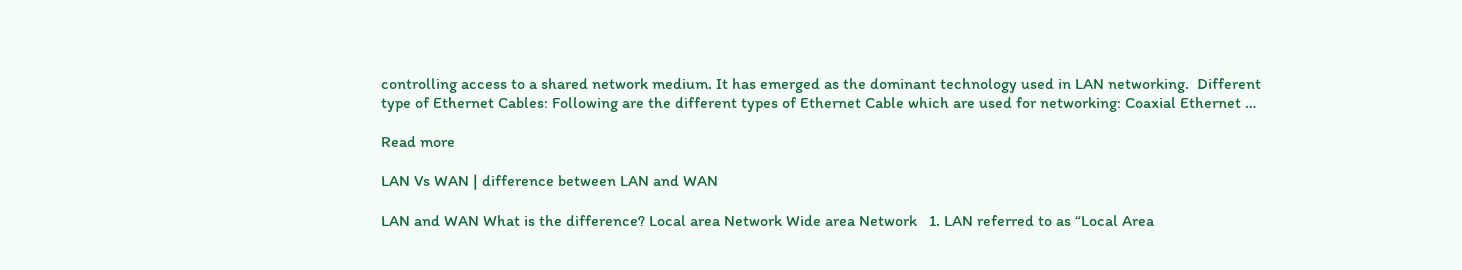controlling access to a shared network medium. It has emerged as the dominant technology used in LAN networking.  Different type of Ethernet Cables: Following are the different types of Ethernet Cable which are used for networking: Coaxial Ethernet …

Read more

LAN Vs WAN | difference between LAN and WAN

LAN and WAN What is the difference? Local area Network Wide area Network   1. LAN referred to as “Local Area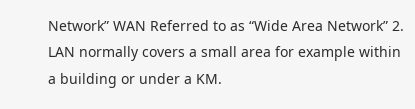Network” WAN Referred to as “Wide Area Network” 2. LAN normally covers a small area for example within a building or under a KM.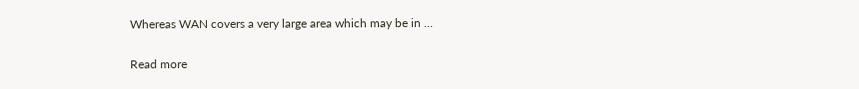Whereas WAN covers a very large area which may be in …

Read more